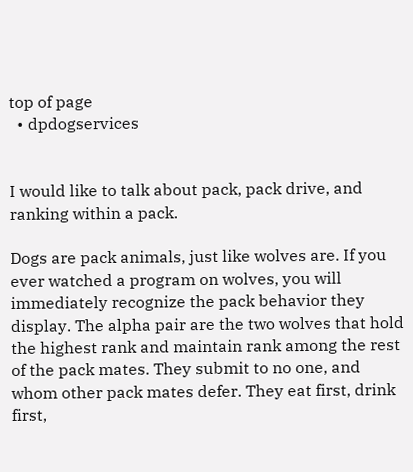top of page
  • dpdogservices


I would like to talk about pack, pack drive, and ranking within a pack.

Dogs are pack animals, just like wolves are. If you ever watched a program on wolves, you will immediately recognize the pack behavior they display. The alpha pair are the two wolves that hold the highest rank and maintain rank among the rest of the pack mates. They submit to no one, and whom other pack mates defer. They eat first, drink first,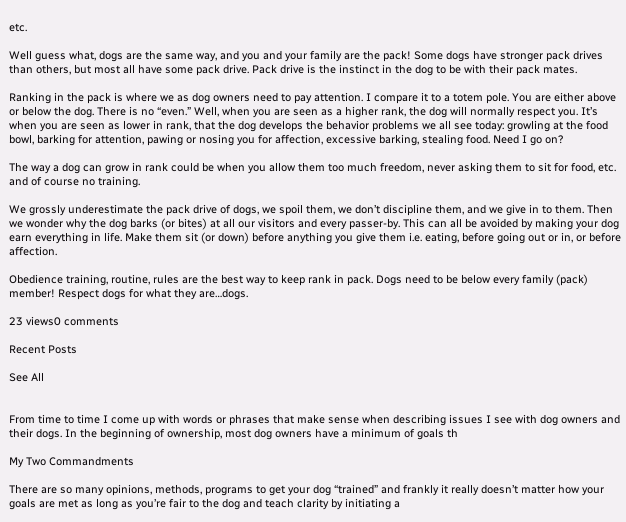etc.

Well guess what, dogs are the same way, and you and your family are the pack! Some dogs have stronger pack drives than others, but most all have some pack drive. Pack drive is the instinct in the dog to be with their pack mates.

Ranking in the pack is where we as dog owners need to pay attention. I compare it to a totem pole. You are either above or below the dog. There is no “even.” Well, when you are seen as a higher rank, the dog will normally respect you. It’s when you are seen as lower in rank, that the dog develops the behavior problems we all see today: growling at the food bowl, barking for attention, pawing or nosing you for affection, excessive barking, stealing food. Need I go on?

The way a dog can grow in rank could be when you allow them too much freedom, never asking them to sit for food, etc. and of course no training.

We grossly underestimate the pack drive of dogs, we spoil them, we don’t discipline them, and we give in to them. Then we wonder why the dog barks (or bites) at all our visitors and every passer-by. This can all be avoided by making your dog earn everything in life. Make them sit (or down) before anything you give them i.e. eating, before going out or in, or before affection.

Obedience training, routine, rules are the best way to keep rank in pack. Dogs need to be below every family (pack) member! Respect dogs for what they are…dogs.

23 views0 comments

Recent Posts

See All


From time to time I come up with words or phrases that make sense when describing issues I see with dog owners and their dogs. In the beginning of ownership, most dog owners have a minimum of goals th

My Two Commandments

There are so many opinions, methods, programs to get your dog “trained” and frankly it really doesn’t matter how your goals are met as long as you’re fair to the dog and teach clarity by initiating a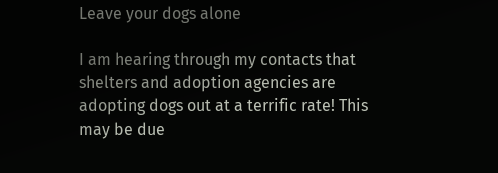Leave your dogs alone

I am hearing through my contacts that shelters and adoption agencies are adopting dogs out at a terrific rate! This may be due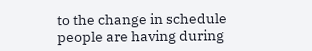to the change in schedule people are having during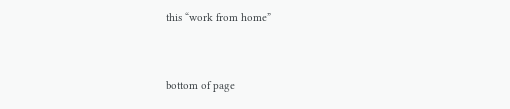this “work from home”


bottom of page